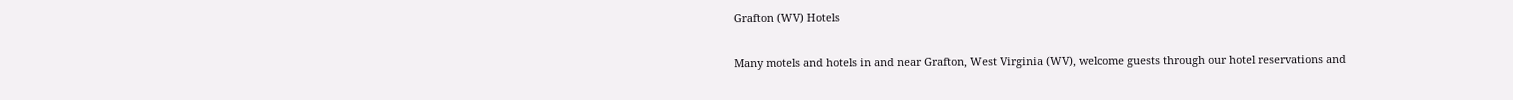Grafton (WV) Hotels

Many motels and hotels in and near Grafton, West Virginia (WV), welcome guests through our hotel reservations and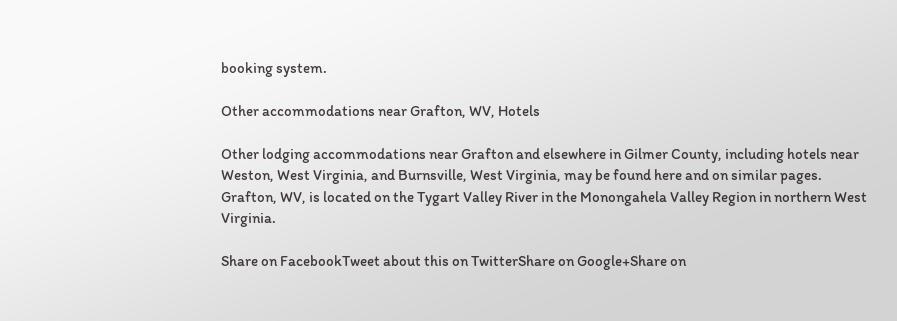booking system.

Other accommodations near Grafton, WV, Hotels

Other lodging accommodations near Grafton and elsewhere in Gilmer County, including hotels near Weston, West Virginia, and Burnsville, West Virginia, may be found here and on similar pages. Grafton, WV, is located on the Tygart Valley River in the Monongahela Valley Region in northern West Virginia.

Share on FacebookTweet about this on TwitterShare on Google+Share on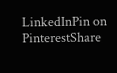LinkedInPin on PinterestShare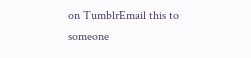on TumblrEmail this to someone